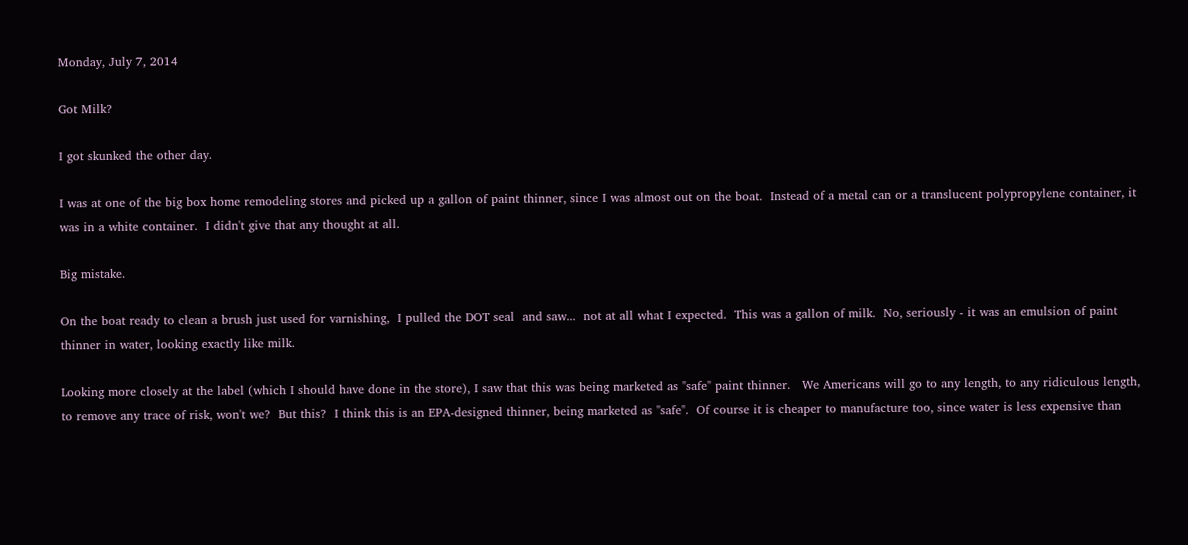Monday, July 7, 2014

Got Milk?

I got skunked the other day.

I was at one of the big box home remodeling stores and picked up a gallon of paint thinner, since I was almost out on the boat.  Instead of a metal can or a translucent polypropylene container, it was in a white container.  I didn't give that any thought at all.

Big mistake.

On the boat ready to clean a brush just used for varnishing,  I pulled the DOT seal  and saw...  not at all what I expected.  This was a gallon of milk.  No, seriously - it was an emulsion of paint thinner in water, looking exactly like milk.

Looking more closely at the label (which I should have done in the store), I saw that this was being marketed as "safe" paint thinner.   We Americans will go to any length, to any ridiculous length, to remove any trace of risk, won't we?  But this?  I think this is an EPA-designed thinner, being marketed as "safe".  Of course it is cheaper to manufacture too, since water is less expensive than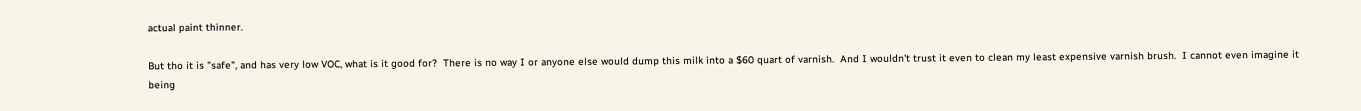actual paint thinner.

But tho it is "safe", and has very low VOC, what is it good for?  There is no way I or anyone else would dump this milk into a $60 quart of varnish.  And I wouldn't trust it even to clean my least expensive varnish brush.  I cannot even imagine it being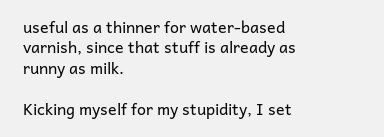useful as a thinner for water-based varnish, since that stuff is already as runny as milk.

Kicking myself for my stupidity, I set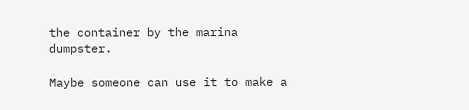the container by the marina dumpster.

Maybe someone can use it to make a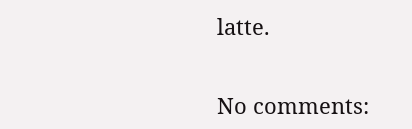latte.


No comments: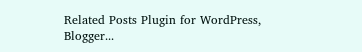Related Posts Plugin for WordPress, Blogger...